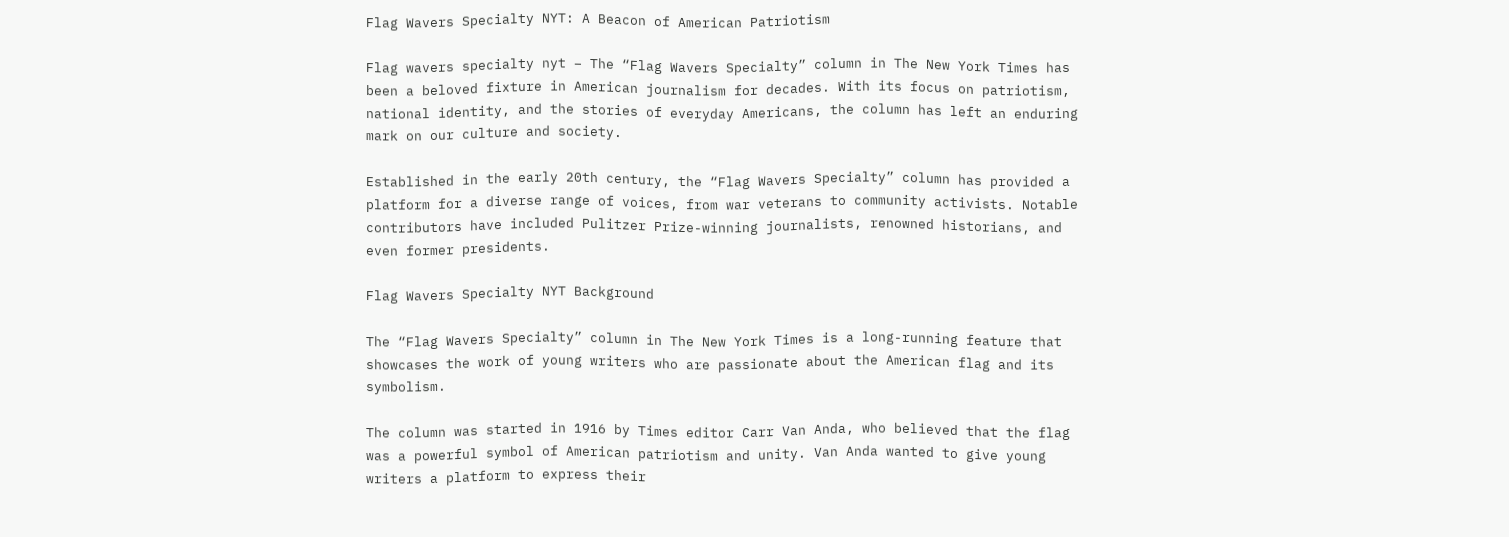Flag Wavers Specialty NYT: A Beacon of American Patriotism

Flag wavers specialty nyt – The “Flag Wavers Specialty” column in The New York Times has been a beloved fixture in American journalism for decades. With its focus on patriotism, national identity, and the stories of everyday Americans, the column has left an enduring mark on our culture and society.

Established in the early 20th century, the “Flag Wavers Specialty” column has provided a platform for a diverse range of voices, from war veterans to community activists. Notable contributors have included Pulitzer Prize-winning journalists, renowned historians, and even former presidents.

Flag Wavers Specialty NYT Background

The “Flag Wavers Specialty” column in The New York Times is a long-running feature that showcases the work of young writers who are passionate about the American flag and its symbolism.

The column was started in 1916 by Times editor Carr Van Anda, who believed that the flag was a powerful symbol of American patriotism and unity. Van Anda wanted to give young writers a platform to express their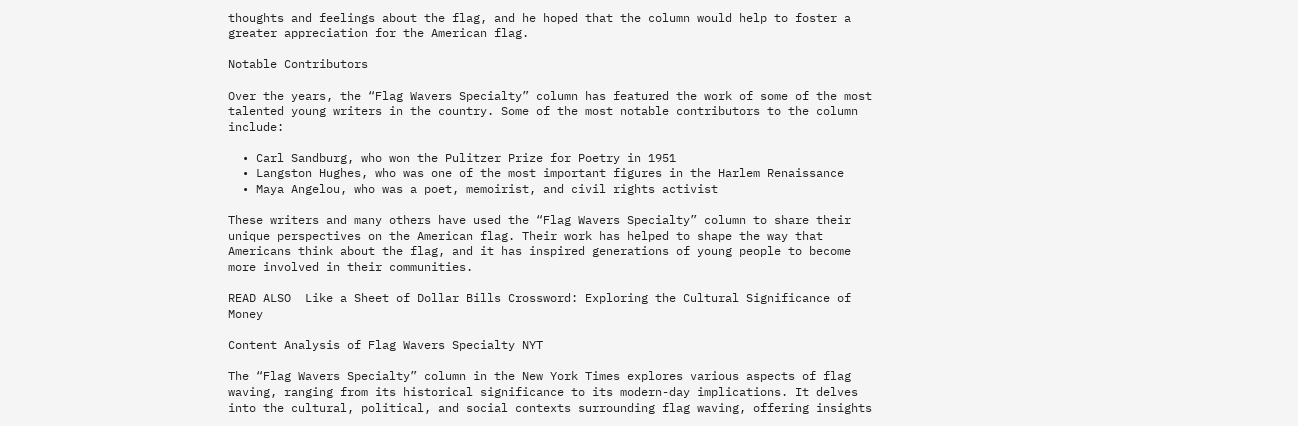thoughts and feelings about the flag, and he hoped that the column would help to foster a greater appreciation for the American flag.

Notable Contributors

Over the years, the “Flag Wavers Specialty” column has featured the work of some of the most talented young writers in the country. Some of the most notable contributors to the column include:

  • Carl Sandburg, who won the Pulitzer Prize for Poetry in 1951
  • Langston Hughes, who was one of the most important figures in the Harlem Renaissance
  • Maya Angelou, who was a poet, memoirist, and civil rights activist

These writers and many others have used the “Flag Wavers Specialty” column to share their unique perspectives on the American flag. Their work has helped to shape the way that Americans think about the flag, and it has inspired generations of young people to become more involved in their communities.

READ ALSO  Like a Sheet of Dollar Bills Crossword: Exploring the Cultural Significance of Money

Content Analysis of Flag Wavers Specialty NYT

The “Flag Wavers Specialty” column in the New York Times explores various aspects of flag waving, ranging from its historical significance to its modern-day implications. It delves into the cultural, political, and social contexts surrounding flag waving, offering insights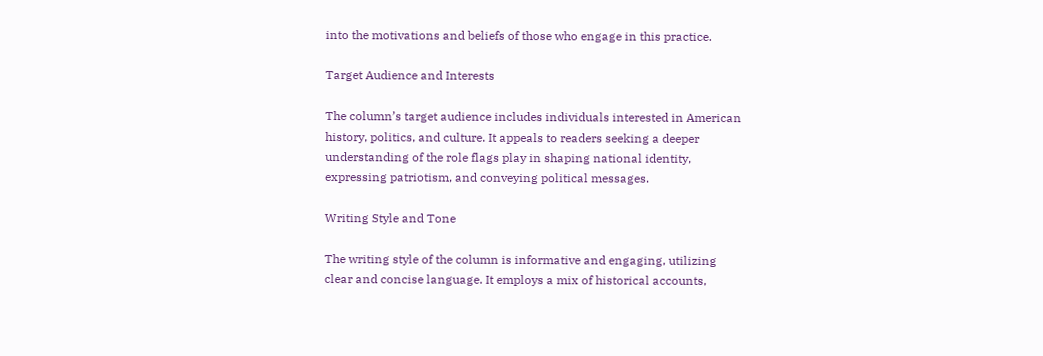into the motivations and beliefs of those who engage in this practice.

Target Audience and Interests

The column’s target audience includes individuals interested in American history, politics, and culture. It appeals to readers seeking a deeper understanding of the role flags play in shaping national identity, expressing patriotism, and conveying political messages.

Writing Style and Tone

The writing style of the column is informative and engaging, utilizing clear and concise language. It employs a mix of historical accounts,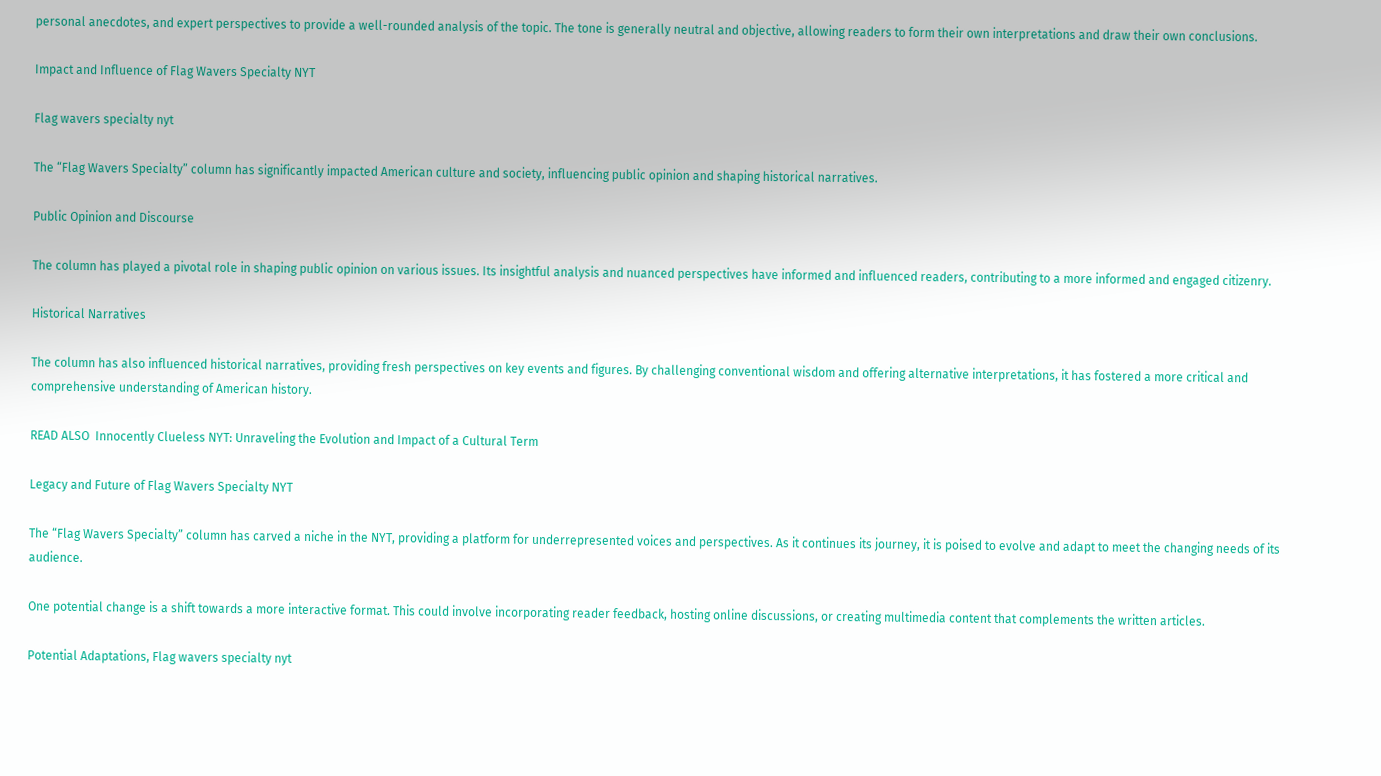personal anecdotes, and expert perspectives to provide a well-rounded analysis of the topic. The tone is generally neutral and objective, allowing readers to form their own interpretations and draw their own conclusions.

Impact and Influence of Flag Wavers Specialty NYT

Flag wavers specialty nyt

The “Flag Wavers Specialty” column has significantly impacted American culture and society, influencing public opinion and shaping historical narratives.

Public Opinion and Discourse

The column has played a pivotal role in shaping public opinion on various issues. Its insightful analysis and nuanced perspectives have informed and influenced readers, contributing to a more informed and engaged citizenry.

Historical Narratives

The column has also influenced historical narratives, providing fresh perspectives on key events and figures. By challenging conventional wisdom and offering alternative interpretations, it has fostered a more critical and comprehensive understanding of American history.

READ ALSO  Innocently Clueless NYT: Unraveling the Evolution and Impact of a Cultural Term

Legacy and Future of Flag Wavers Specialty NYT

The “Flag Wavers Specialty” column has carved a niche in the NYT, providing a platform for underrepresented voices and perspectives. As it continues its journey, it is poised to evolve and adapt to meet the changing needs of its audience.

One potential change is a shift towards a more interactive format. This could involve incorporating reader feedback, hosting online discussions, or creating multimedia content that complements the written articles.

Potential Adaptations, Flag wavers specialty nyt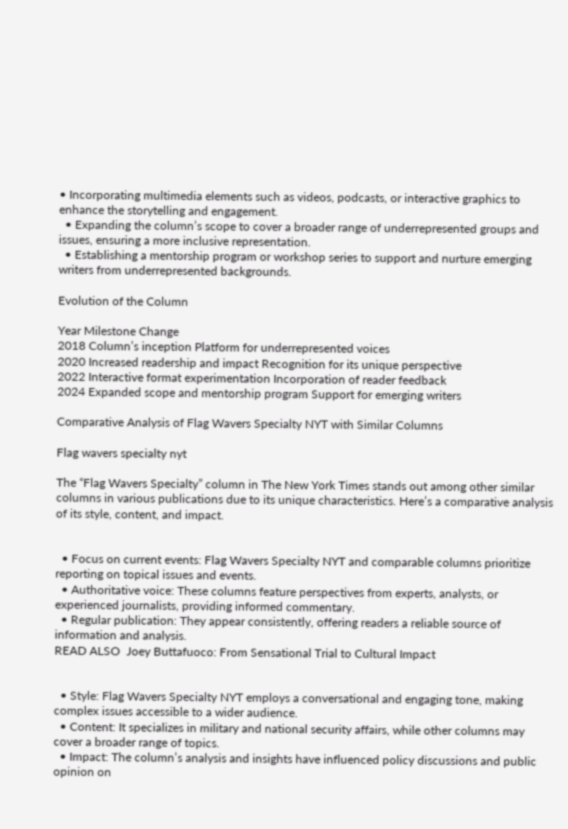• Incorporating multimedia elements such as videos, podcasts, or interactive graphics to enhance the storytelling and engagement.
  • Expanding the column’s scope to cover a broader range of underrepresented groups and issues, ensuring a more inclusive representation.
  • Establishing a mentorship program or workshop series to support and nurture emerging writers from underrepresented backgrounds.

Evolution of the Column

Year Milestone Change
2018 Column’s inception Platform for underrepresented voices
2020 Increased readership and impact Recognition for its unique perspective
2022 Interactive format experimentation Incorporation of reader feedback
2024 Expanded scope and mentorship program Support for emerging writers

Comparative Analysis of Flag Wavers Specialty NYT with Similar Columns

Flag wavers specialty nyt

The “Flag Wavers Specialty” column in The New York Times stands out among other similar columns in various publications due to its unique characteristics. Here’s a comparative analysis of its style, content, and impact.


  • Focus on current events: Flag Wavers Specialty NYT and comparable columns prioritize reporting on topical issues and events.
  • Authoritative voice: These columns feature perspectives from experts, analysts, or experienced journalists, providing informed commentary.
  • Regular publication: They appear consistently, offering readers a reliable source of information and analysis.
READ ALSO  Joey Buttafuoco: From Sensational Trial to Cultural Impact


  • Style: Flag Wavers Specialty NYT employs a conversational and engaging tone, making complex issues accessible to a wider audience.
  • Content: It specializes in military and national security affairs, while other columns may cover a broader range of topics.
  • Impact: The column’s analysis and insights have influenced policy discussions and public opinion on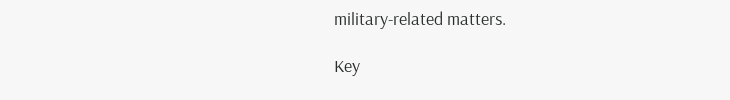military-related matters.

Key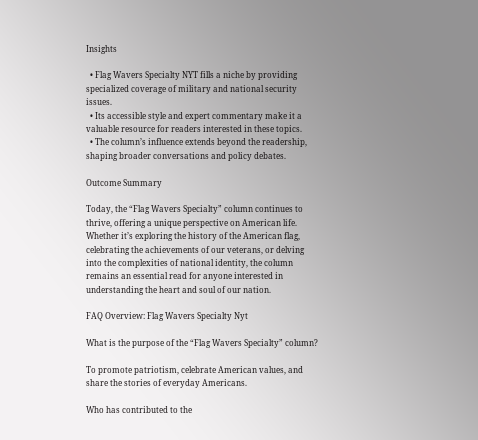Insights

  • Flag Wavers Specialty NYT fills a niche by providing specialized coverage of military and national security issues.
  • Its accessible style and expert commentary make it a valuable resource for readers interested in these topics.
  • The column’s influence extends beyond the readership, shaping broader conversations and policy debates.

Outcome Summary

Today, the “Flag Wavers Specialty” column continues to thrive, offering a unique perspective on American life. Whether it’s exploring the history of the American flag, celebrating the achievements of our veterans, or delving into the complexities of national identity, the column remains an essential read for anyone interested in understanding the heart and soul of our nation.

FAQ Overview: Flag Wavers Specialty Nyt

What is the purpose of the “Flag Wavers Specialty” column?

To promote patriotism, celebrate American values, and share the stories of everyday Americans.

Who has contributed to the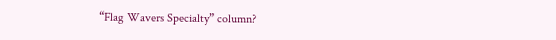“Flag Wavers Specialty” column?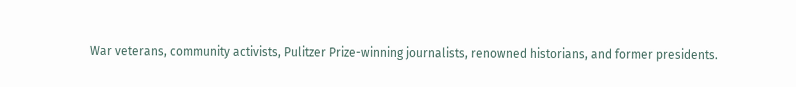War veterans, community activists, Pulitzer Prize-winning journalists, renowned historians, and former presidents.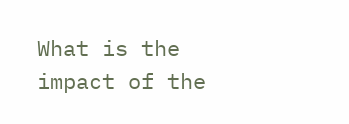What is the impact of the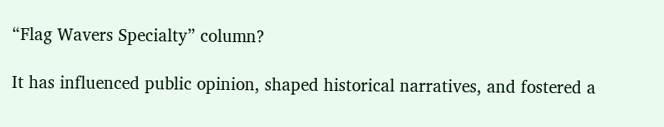“Flag Wavers Specialty” column?

It has influenced public opinion, shaped historical narratives, and fostered a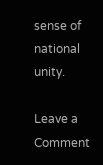sense of national unity.

Leave a Comment